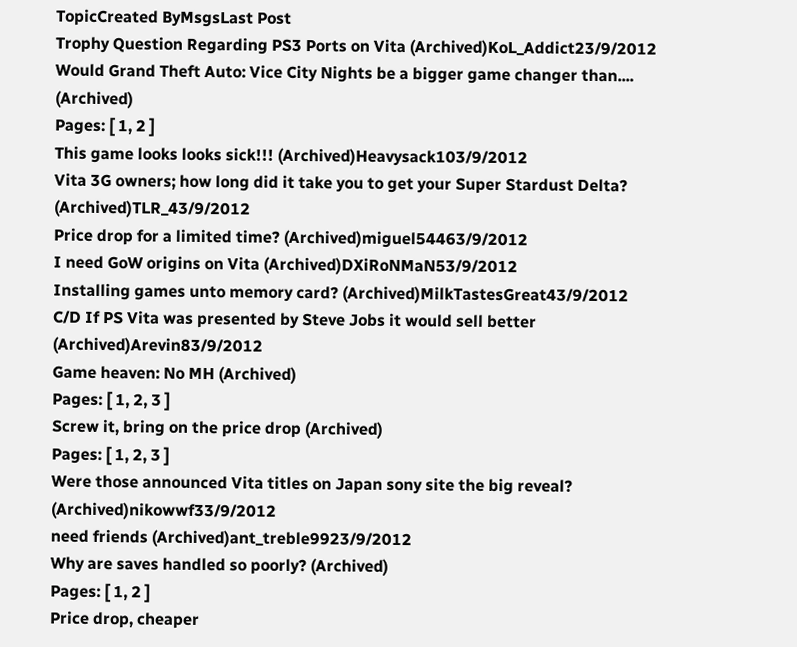TopicCreated ByMsgsLast Post
Trophy Question Regarding PS3 Ports on Vita (Archived)KoL_Addict23/9/2012
Would Grand Theft Auto: Vice City Nights be a bigger game changer than.... (Archived)
Pages: [ 1, 2 ]
This game looks looks sick!!! (Archived)Heavysack103/9/2012
Vita 3G owners; how long did it take you to get your Super Stardust Delta? (Archived)TLR_43/9/2012
Price drop for a limited time? (Archived)miguel54463/9/2012
I need GoW origins on Vita (Archived)DXiRoNMaN53/9/2012
Installing games unto memory card? (Archived)MilkTastesGreat43/9/2012
C/D If PS Vita was presented by Steve Jobs it would sell better (Archived)Arevin83/9/2012
Game heaven: No MH (Archived)
Pages: [ 1, 2, 3 ]
Screw it, bring on the price drop (Archived)
Pages: [ 1, 2, 3 ]
Were those announced Vita titles on Japan sony site the big reveal? (Archived)nikowwf33/9/2012
need friends (Archived)ant_treble9923/9/2012
Why are saves handled so poorly? (Archived)
Pages: [ 1, 2 ]
Price drop, cheaper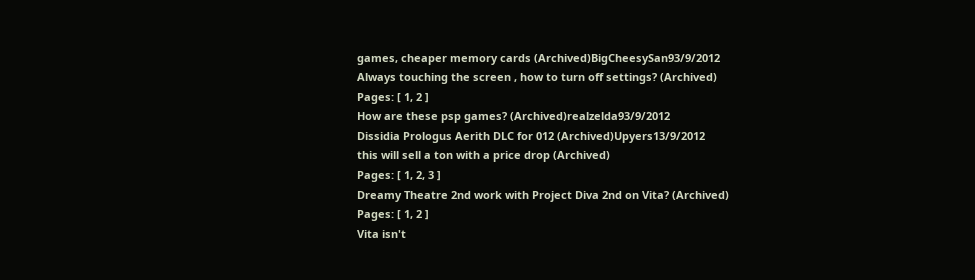games, cheaper memory cards (Archived)BigCheesySan93/9/2012
Always touching the screen , how to turn off settings? (Archived)
Pages: [ 1, 2 ]
How are these psp games? (Archived)realzelda93/9/2012
Dissidia Prologus Aerith DLC for 012 (Archived)Upyers13/9/2012
this will sell a ton with a price drop (Archived)
Pages: [ 1, 2, 3 ]
Dreamy Theatre 2nd work with Project Diva 2nd on Vita? (Archived)
Pages: [ 1, 2 ]
Vita isn't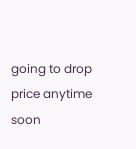going to drop price anytime soon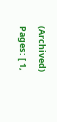(Archived)
Pages: [ 1,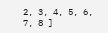2, 3, 4, 5, 6, 7, 8 ]